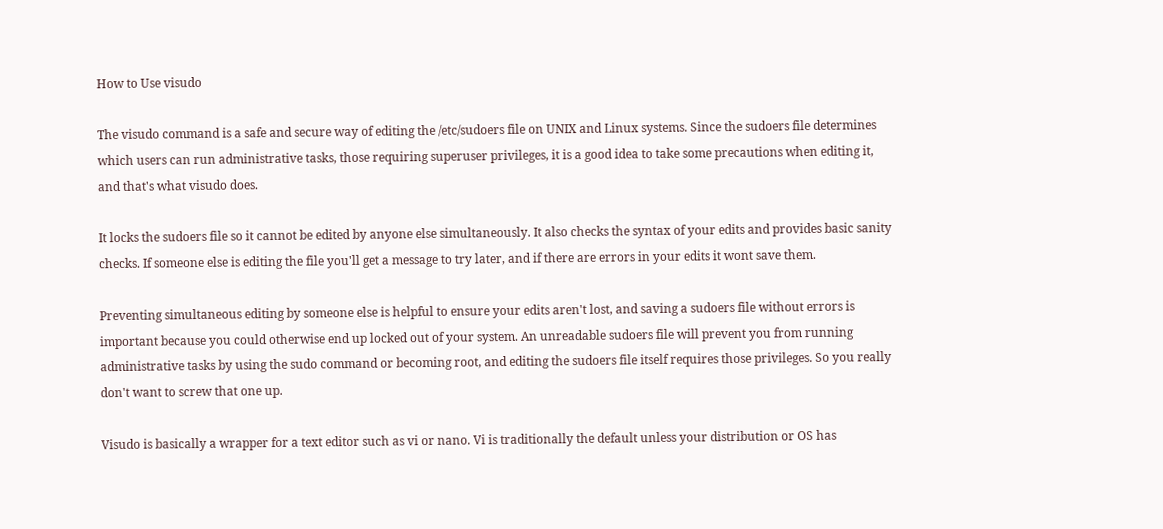How to Use visudo

The visudo command is a safe and secure way of editing the /etc/sudoers file on UNIX and Linux systems. Since the sudoers file determines which users can run administrative tasks, those requiring superuser privileges, it is a good idea to take some precautions when editing it, and that's what visudo does.

It locks the sudoers file so it cannot be edited by anyone else simultaneously. It also checks the syntax of your edits and provides basic sanity checks. If someone else is editing the file you'll get a message to try later, and if there are errors in your edits it wont save them.

Preventing simultaneous editing by someone else is helpful to ensure your edits aren't lost, and saving a sudoers file without errors is important because you could otherwise end up locked out of your system. An unreadable sudoers file will prevent you from running administrative tasks by using the sudo command or becoming root, and editing the sudoers file itself requires those privileges. So you really don't want to screw that one up.

Visudo is basically a wrapper for a text editor such as vi or nano. Vi is traditionally the default unless your distribution or OS has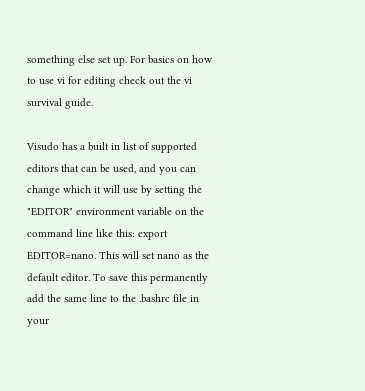something else set up. For basics on how to use vi for editing check out the vi survival guide.

Visudo has a built in list of supported editors that can be used, and you can change which it will use by setting the "EDITOR" environment variable on the command line like this: export EDITOR=nano. This will set nano as the default editor. To save this permanently add the same line to the .bashrc file in your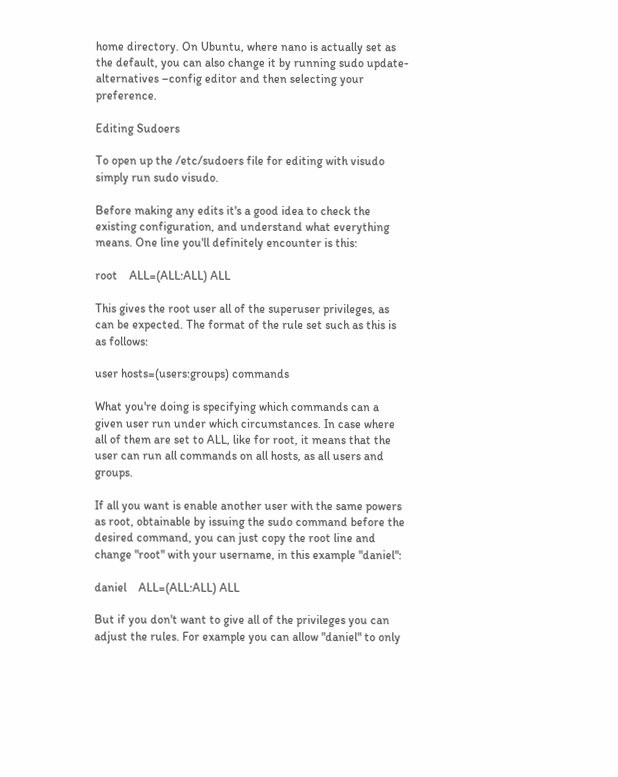home directory. On Ubuntu, where nano is actually set as the default, you can also change it by running sudo update-alternatives –config editor and then selecting your preference.

Editing Sudoers

To open up the /etc/sudoers file for editing with visudo simply run sudo visudo.

Before making any edits it's a good idea to check the existing configuration, and understand what everything means. One line you'll definitely encounter is this:

root    ALL=(ALL:ALL) ALL

This gives the root user all of the superuser privileges, as can be expected. The format of the rule set such as this is as follows:

user hosts=(users:groups) commands

What you're doing is specifying which commands can a given user run under which circumstances. In case where all of them are set to ALL, like for root, it means that the user can run all commands on all hosts, as all users and groups.

If all you want is enable another user with the same powers as root, obtainable by issuing the sudo command before the desired command, you can just copy the root line and change "root" with your username, in this example "daniel":

daniel    ALL=(ALL:ALL) ALL

But if you don't want to give all of the privileges you can adjust the rules. For example you can allow "daniel" to only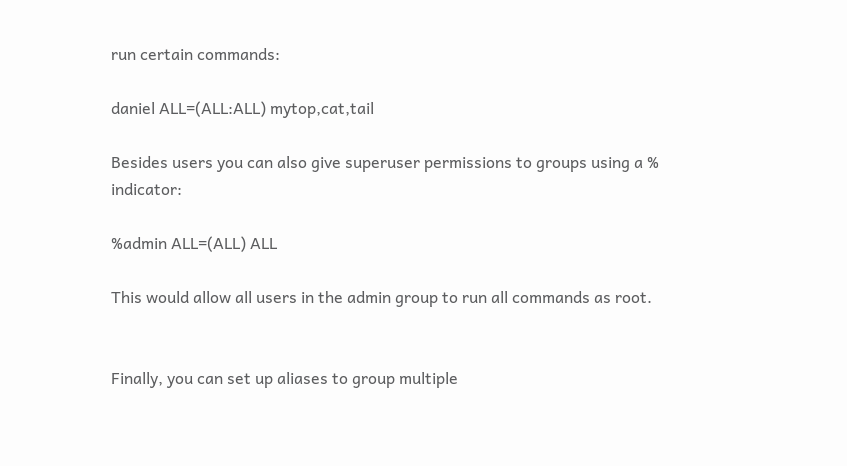run certain commands:

daniel ALL=(ALL:ALL) mytop,cat,tail

Besides users you can also give superuser permissions to groups using a % indicator:

%admin ALL=(ALL) ALL

This would allow all users in the admin group to run all commands as root.


Finally, you can set up aliases to group multiple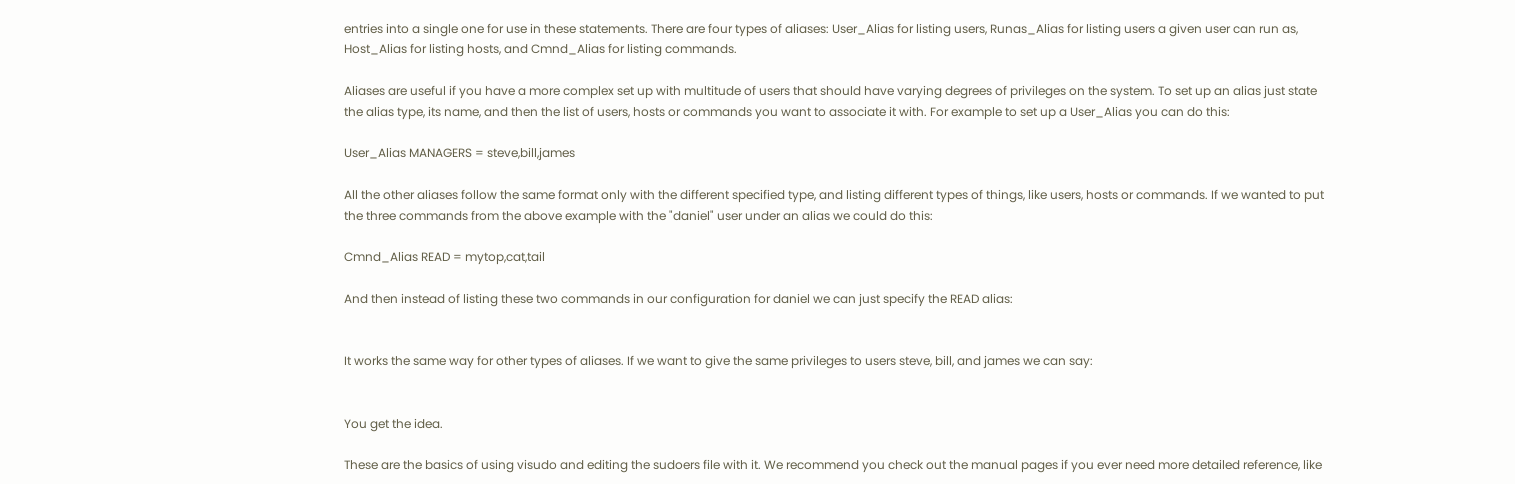entries into a single one for use in these statements. There are four types of aliases: User_Alias for listing users, Runas_Alias for listing users a given user can run as, Host_Alias for listing hosts, and Cmnd_Alias for listing commands.

Aliases are useful if you have a more complex set up with multitude of users that should have varying degrees of privileges on the system. To set up an alias just state the alias type, its name, and then the list of users, hosts or commands you want to associate it with. For example to set up a User_Alias you can do this:

User_Alias MANAGERS = steve,bill,james

All the other aliases follow the same format only with the different specified type, and listing different types of things, like users, hosts or commands. If we wanted to put the three commands from the above example with the "daniel" user under an alias we could do this:

Cmnd_Alias READ = mytop,cat,tail

And then instead of listing these two commands in our configuration for daniel we can just specify the READ alias:


It works the same way for other types of aliases. If we want to give the same privileges to users steve, bill, and james we can say:


You get the idea.

These are the basics of using visudo and editing the sudoers file with it. We recommend you check out the manual pages if you ever need more detailed reference, like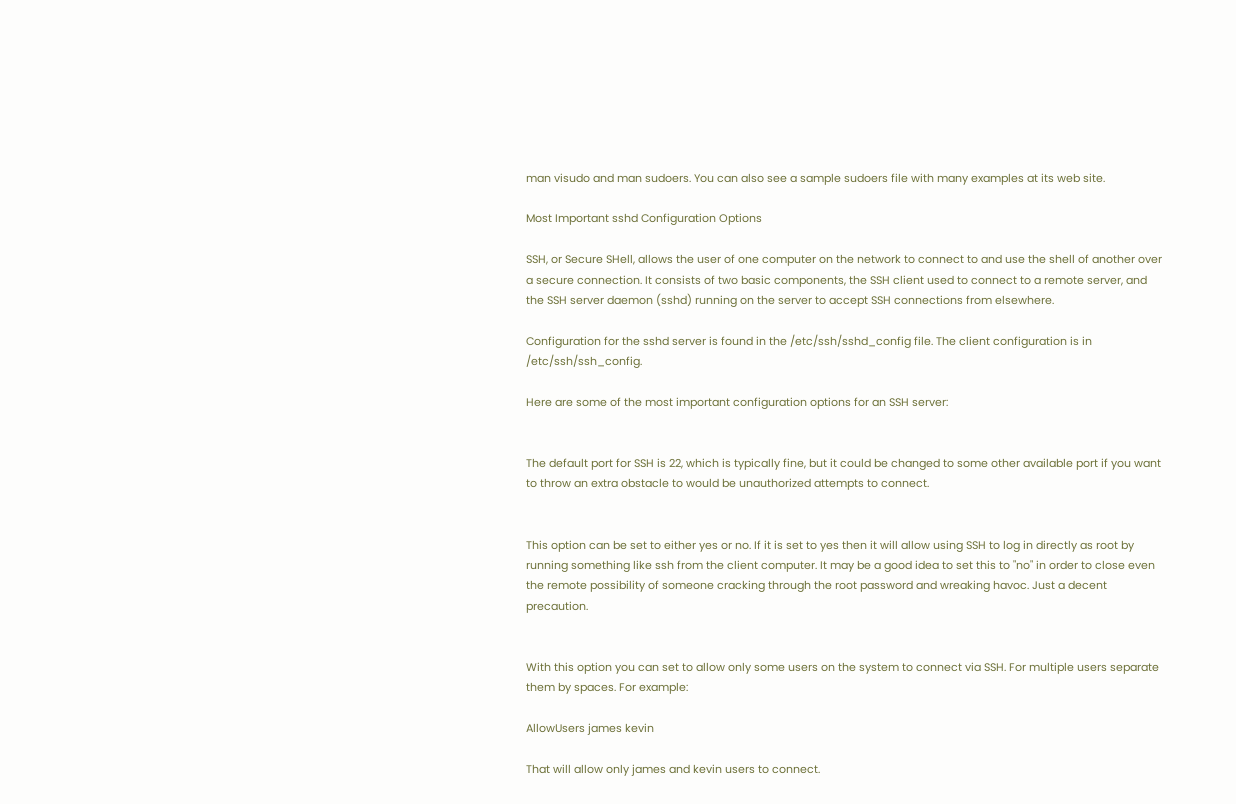man visudo and man sudoers. You can also see a sample sudoers file with many examples at its web site.

Most Important sshd Configuration Options

SSH, or Secure SHell, allows the user of one computer on the network to connect to and use the shell of another over a secure connection. It consists of two basic components, the SSH client used to connect to a remote server, and the SSH server daemon (sshd) running on the server to accept SSH connections from elsewhere.

Configuration for the sshd server is found in the /etc/ssh/sshd_config file. The client configuration is in /etc/ssh/ssh_config.

Here are some of the most important configuration options for an SSH server:


The default port for SSH is 22, which is typically fine, but it could be changed to some other available port if you want to throw an extra obstacle to would be unauthorized attempts to connect.


This option can be set to either yes or no. If it is set to yes then it will allow using SSH to log in directly as root by running something like ssh from the client computer. It may be a good idea to set this to "no" in order to close even the remote possibility of someone cracking through the root password and wreaking havoc. Just a decent precaution.


With this option you can set to allow only some users on the system to connect via SSH. For multiple users separate them by spaces. For example:

AllowUsers james kevin

That will allow only james and kevin users to connect.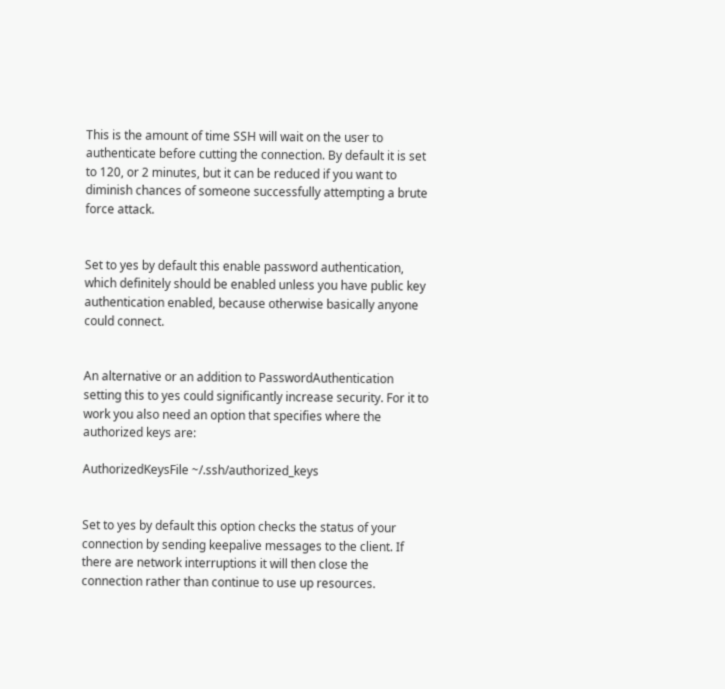This is the amount of time SSH will wait on the user to authenticate before cutting the connection. By default it is set to 120, or 2 minutes, but it can be reduced if you want to diminish chances of someone successfully attempting a brute force attack.


Set to yes by default this enable password authentication, which definitely should be enabled unless you have public key authentication enabled, because otherwise basically anyone could connect.


An alternative or an addition to PasswordAuthentication setting this to yes could significantly increase security. For it to work you also need an option that specifies where the authorized keys are:

AuthorizedKeysFile ~/.ssh/authorized_keys


Set to yes by default this option checks the status of your connection by sending keepalive messages to the client. If there are network interruptions it will then close the connection rather than continue to use up resources.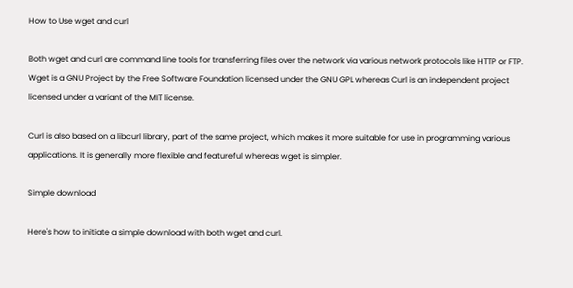How to Use wget and curl

Both wget and curl are command line tools for transferring files over the network via various network protocols like HTTP or FTP. Wget is a GNU Project by the Free Software Foundation licensed under the GNU GPL whereas Curl is an independent project licensed under a variant of the MIT license.

Curl is also based on a libcurl library, part of the same project, which makes it more suitable for use in programming various applications. It is generally more flexible and featureful whereas wget is simpler.

Simple download

Here's how to initiate a simple download with both wget and curl.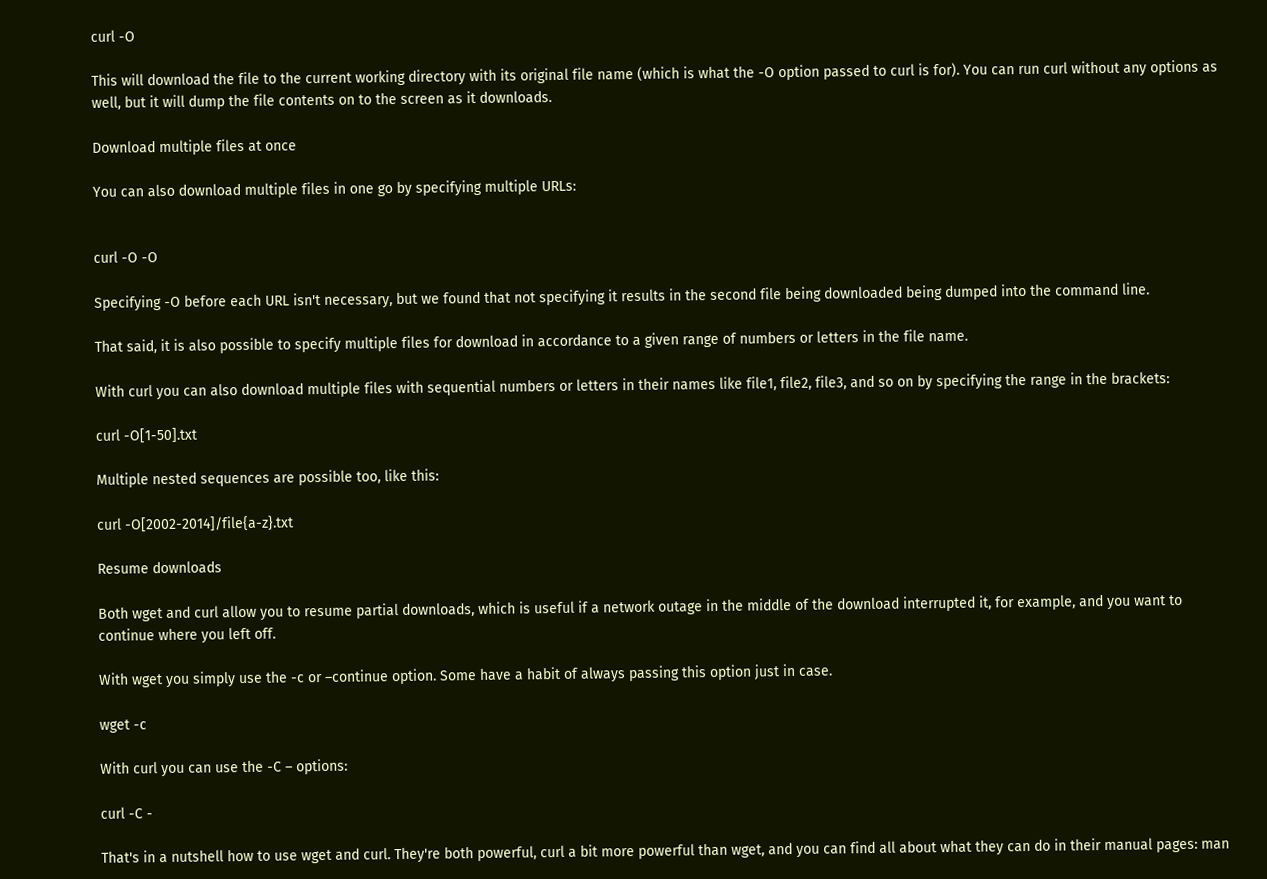curl -O

This will download the file to the current working directory with its original file name (which is what the -O option passed to curl is for). You can run curl without any options as well, but it will dump the file contents on to the screen as it downloads.

Download multiple files at once

You can also download multiple files in one go by specifying multiple URLs:


curl -O -O

Specifying -O before each URL isn't necessary, but we found that not specifying it results in the second file being downloaded being dumped into the command line.

That said, it is also possible to specify multiple files for download in accordance to a given range of numbers or letters in the file name.

With curl you can also download multiple files with sequential numbers or letters in their names like file1, file2, file3, and so on by specifying the range in the brackets:

curl -O[1-50].txt

Multiple nested sequences are possible too, like this:

curl -O[2002-2014]/file{a-z}.txt

Resume downloads

Both wget and curl allow you to resume partial downloads, which is useful if a network outage in the middle of the download interrupted it, for example, and you want to continue where you left off.

With wget you simply use the -c or –continue option. Some have a habit of always passing this option just in case.

wget -c

With curl you can use the -C – options:

curl -C -

That's in a nutshell how to use wget and curl. They're both powerful, curl a bit more powerful than wget, and you can find all about what they can do in their manual pages: man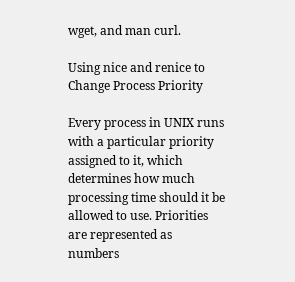wget, and man curl.

Using nice and renice to Change Process Priority

Every process in UNIX runs with a particular priority assigned to it, which determines how much processing time should it be allowed to use. Priorities are represented as numbers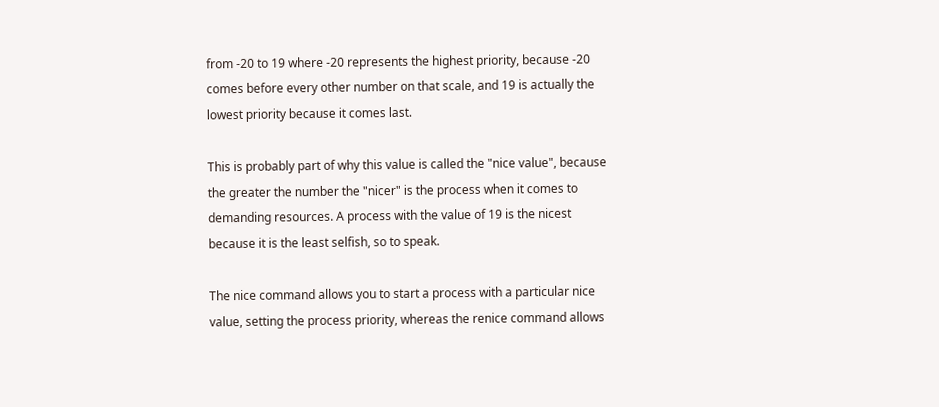from -20 to 19 where -20 represents the highest priority, because -20 comes before every other number on that scale, and 19 is actually the lowest priority because it comes last.

This is probably part of why this value is called the "nice value", because the greater the number the "nicer" is the process when it comes to demanding resources. A process with the value of 19 is the nicest because it is the least selfish, so to speak.

The nice command allows you to start a process with a particular nice value, setting the process priority, whereas the renice command allows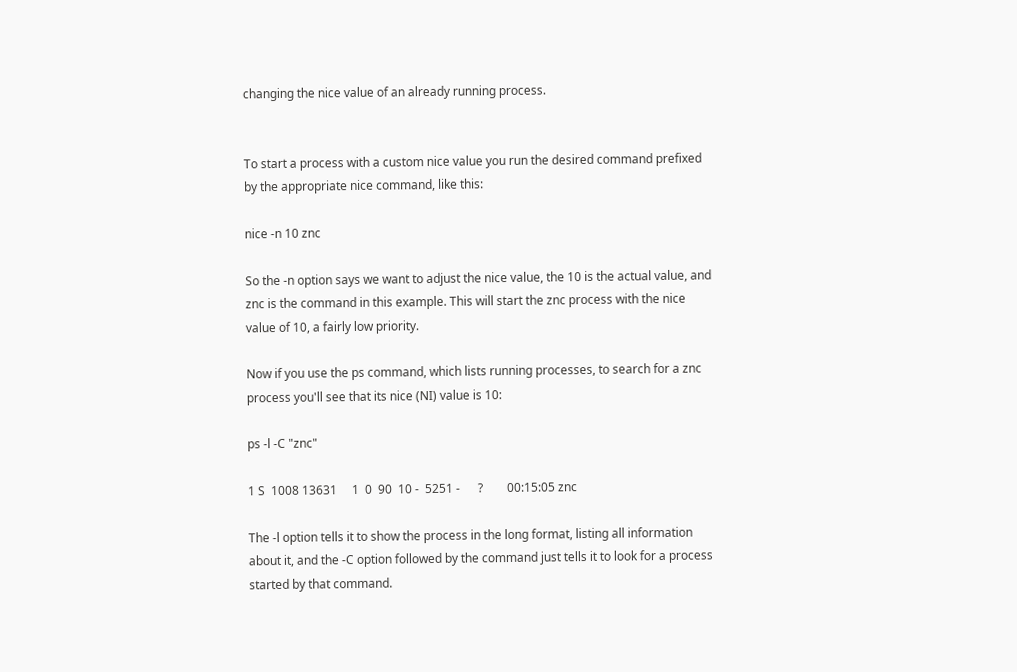changing the nice value of an already running process.


To start a process with a custom nice value you run the desired command prefixed by the appropriate nice command, like this:

nice -n 10 znc

So the -n option says we want to adjust the nice value, the 10 is the actual value, and znc is the command in this example. This will start the znc process with the nice value of 10, a fairly low priority.

Now if you use the ps command, which lists running processes, to search for a znc process you'll see that its nice (NI) value is 10:

ps -l -C "znc"

1 S  1008 13631     1  0  90  10 -  5251 -      ?        00:15:05 znc

The -l option tells it to show the process in the long format, listing all information about it, and the -C option followed by the command just tells it to look for a process started by that command.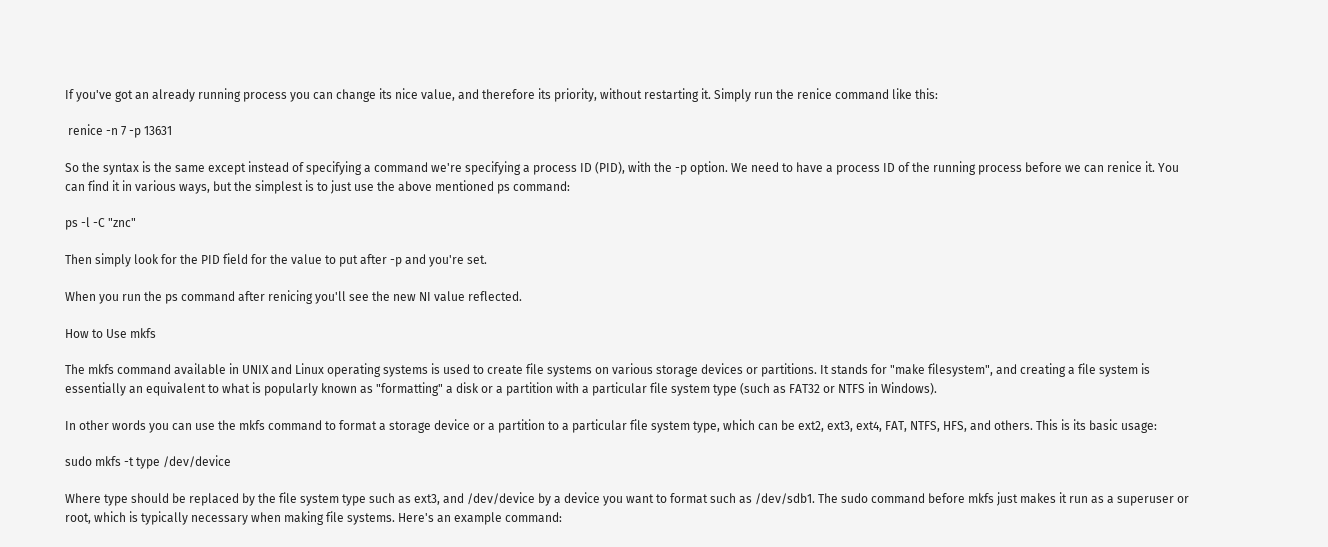If you've got an already running process you can change its nice value, and therefore its priority, without restarting it. Simply run the renice command like this:

 renice -n 7 -p 13631

So the syntax is the same except instead of specifying a command we're specifying a process ID (PID), with the -p option. We need to have a process ID of the running process before we can renice it. You can find it in various ways, but the simplest is to just use the above mentioned ps command:

ps -l -C "znc"

Then simply look for the PID field for the value to put after -p and you're set.

When you run the ps command after renicing you'll see the new NI value reflected.

How to Use mkfs

The mkfs command available in UNIX and Linux operating systems is used to create file systems on various storage devices or partitions. It stands for "make filesystem", and creating a file system is essentially an equivalent to what is popularly known as "formatting" a disk or a partition with a particular file system type (such as FAT32 or NTFS in Windows).

In other words you can use the mkfs command to format a storage device or a partition to a particular file system type, which can be ext2, ext3, ext4, FAT, NTFS, HFS, and others. This is its basic usage:

sudo mkfs -t type /dev/device

Where type should be replaced by the file system type such as ext3, and /dev/device by a device you want to format such as /dev/sdb1. The sudo command before mkfs just makes it run as a superuser or root, which is typically necessary when making file systems. Here's an example command: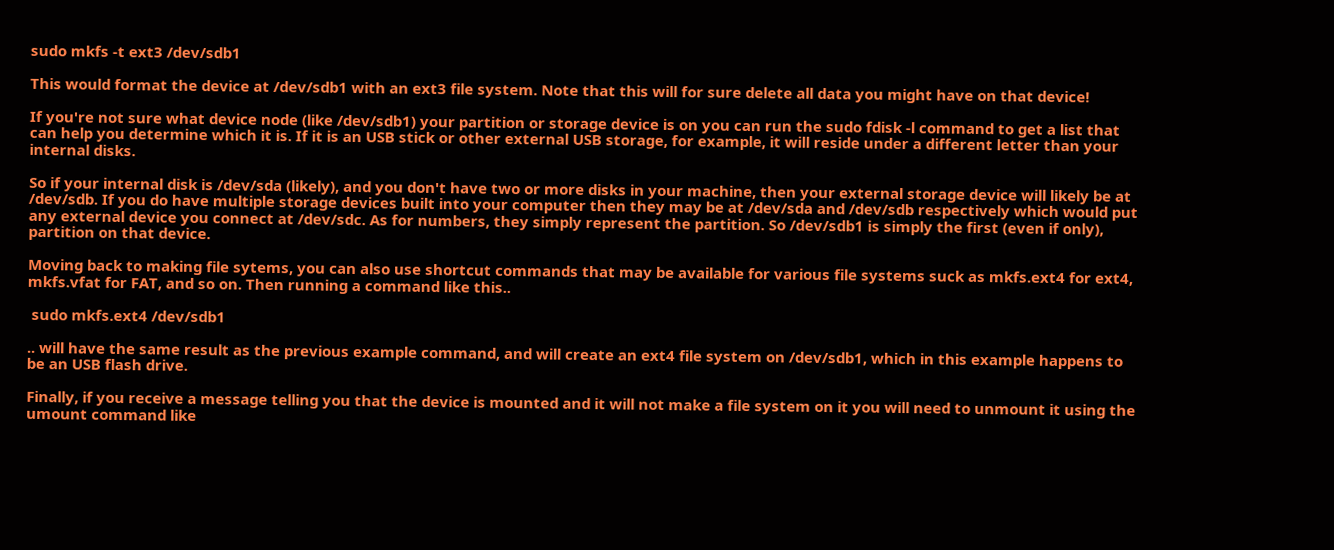sudo mkfs -t ext3 /dev/sdb1

This would format the device at /dev/sdb1 with an ext3 file system. Note that this will for sure delete all data you might have on that device!

If you're not sure what device node (like /dev/sdb1) your partition or storage device is on you can run the sudo fdisk -l command to get a list that can help you determine which it is. If it is an USB stick or other external USB storage, for example, it will reside under a different letter than your internal disks.

So if your internal disk is /dev/sda (likely), and you don't have two or more disks in your machine, then your external storage device will likely be at /dev/sdb. If you do have multiple storage devices built into your computer then they may be at /dev/sda and /dev/sdb respectively which would put any external device you connect at /dev/sdc. As for numbers, they simply represent the partition. So /dev/sdb1 is simply the first (even if only), partition on that device.

Moving back to making file sytems, you can also use shortcut commands that may be available for various file systems suck as mkfs.ext4 for ext4, mkfs.vfat for FAT, and so on. Then running a command like this..

 sudo mkfs.ext4 /dev/sdb1

.. will have the same result as the previous example command, and will create an ext4 file system on /dev/sdb1, which in this example happens to be an USB flash drive.

Finally, if you receive a message telling you that the device is mounted and it will not make a file system on it you will need to unmount it using the umount command like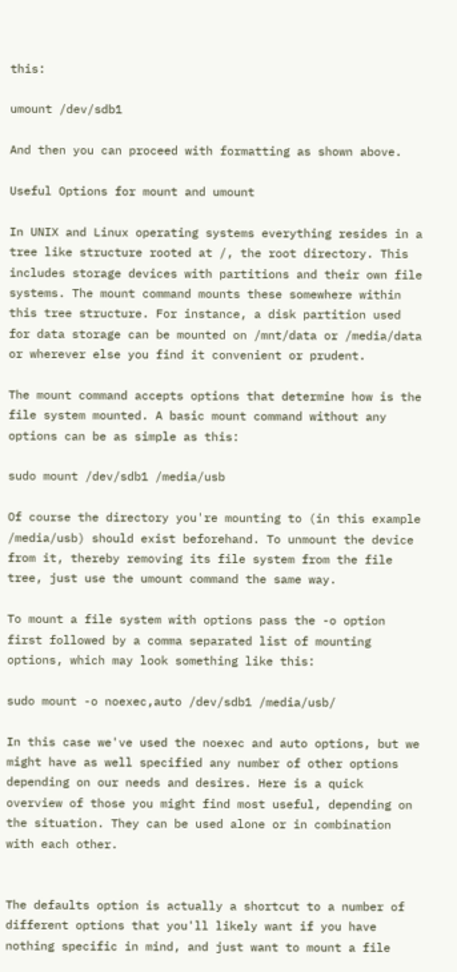this:

umount /dev/sdb1

And then you can proceed with formatting as shown above.

Useful Options for mount and umount

In UNIX and Linux operating systems everything resides in a tree like structure rooted at /, the root directory. This includes storage devices with partitions and their own file systems. The mount command mounts these somewhere within this tree structure. For instance, a disk partition used for data storage can be mounted on /mnt/data or /media/data or wherever else you find it convenient or prudent.

The mount command accepts options that determine how is the file system mounted. A basic mount command without any options can be as simple as this:

sudo mount /dev/sdb1 /media/usb

Of course the directory you're mounting to (in this example /media/usb) should exist beforehand. To unmount the device from it, thereby removing its file system from the file tree, just use the umount command the same way.

To mount a file system with options pass the -o option first followed by a comma separated list of mounting options, which may look something like this:

sudo mount -o noexec,auto /dev/sdb1 /media/usb/

In this case we've used the noexec and auto options, but we might have as well specified any number of other options depending on our needs and desires. Here is a quick overview of those you might find most useful, depending on the situation. They can be used alone or in combination with each other.


The defaults option is actually a shortcut to a number of different options that you'll likely want if you have nothing specific in mind, and just want to mount a file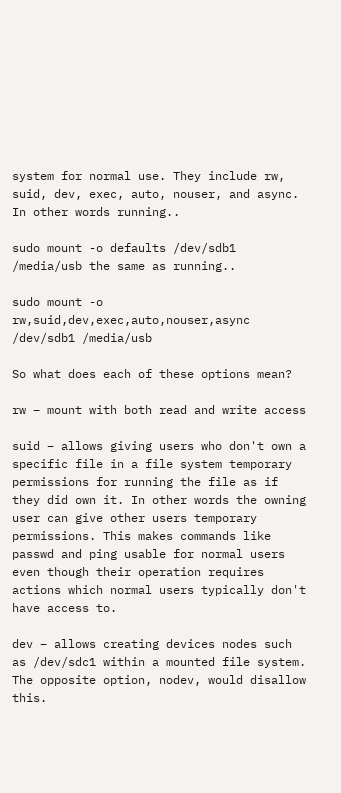system for normal use. They include rw, suid, dev, exec, auto, nouser, and async. In other words running..

sudo mount -o defaults /dev/sdb1 /media/usb the same as running..

sudo mount -o rw,suid,dev,exec,auto,nouser,async /dev/sdb1 /media/usb

So what does each of these options mean?

rw – mount with both read and write access

suid – allows giving users who don't own a specific file in a file system temporary permissions for running the file as if they did own it. In other words the owning user can give other users temporary permissions. This makes commands like passwd and ping usable for normal users even though their operation requires actions which normal users typically don't have access to.

dev – allows creating devices nodes such as /dev/sdc1 within a mounted file system. The opposite option, nodev, would disallow this.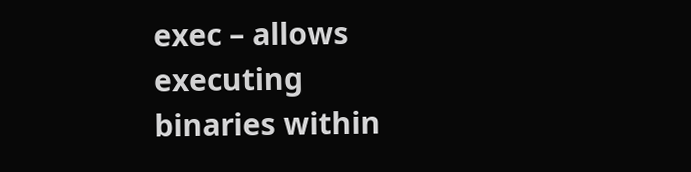exec – allows executing binaries within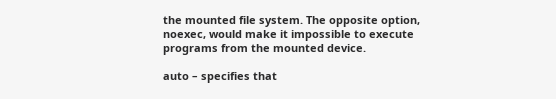the mounted file system. The opposite option, noexec, would make it impossible to execute programs from the mounted device.

auto – specifies that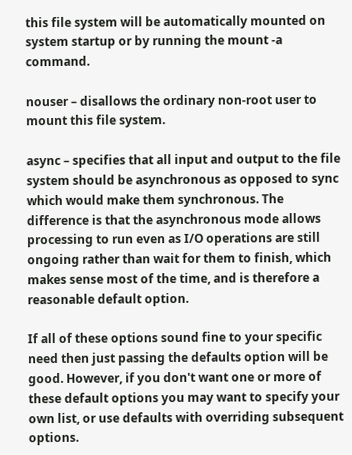this file system will be automatically mounted on system startup or by running the mount -a command.

nouser – disallows the ordinary non-root user to mount this file system.

async – specifies that all input and output to the file system should be asynchronous as opposed to sync which would make them synchronous. The difference is that the asynchronous mode allows processing to run even as I/O operations are still ongoing rather than wait for them to finish, which makes sense most of the time, and is therefore a reasonable default option.

If all of these options sound fine to your specific need then just passing the defaults option will be good. However, if you don't want one or more of these default options you may want to specify your own list, or use defaults with overriding subsequent options.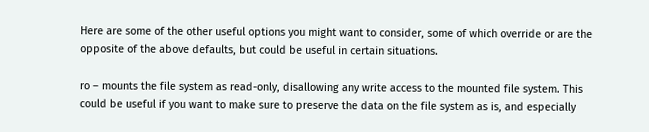Here are some of the other useful options you might want to consider, some of which override or are the opposite of the above defaults, but could be useful in certain situations.

ro – mounts the file system as read-only, disallowing any write access to the mounted file system. This could be useful if you want to make sure to preserve the data on the file system as is, and especially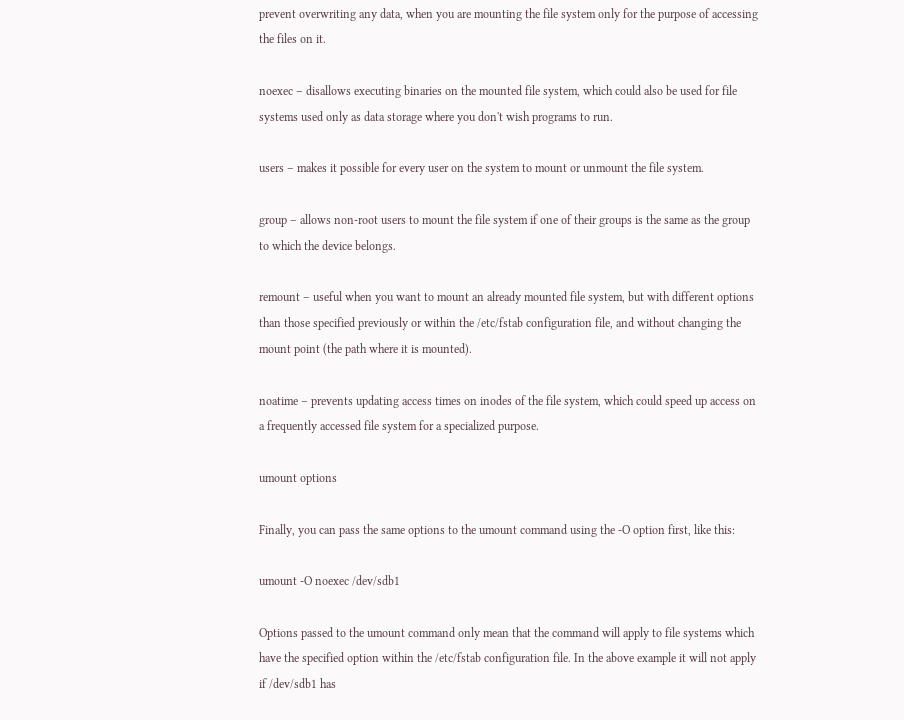prevent overwriting any data, when you are mounting the file system only for the purpose of accessing the files on it.

noexec – disallows executing binaries on the mounted file system, which could also be used for file systems used only as data storage where you don't wish programs to run.

users – makes it possible for every user on the system to mount or unmount the file system.

group – allows non-root users to mount the file system if one of their groups is the same as the group to which the device belongs.

remount – useful when you want to mount an already mounted file system, but with different options than those specified previously or within the /etc/fstab configuration file, and without changing the mount point (the path where it is mounted).

noatime – prevents updating access times on inodes of the file system, which could speed up access on a frequently accessed file system for a specialized purpose.

umount options

Finally, you can pass the same options to the umount command using the -O option first, like this:

umount -O noexec /dev/sdb1

Options passed to the umount command only mean that the command will apply to file systems which have the specified option within the /etc/fstab configuration file. In the above example it will not apply if /dev/sdb1 has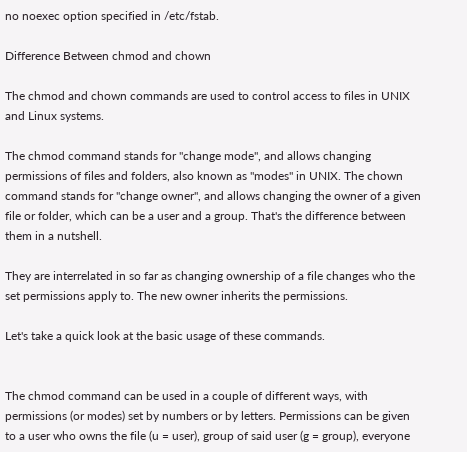no noexec option specified in /etc/fstab.

Difference Between chmod and chown

The chmod and chown commands are used to control access to files in UNIX and Linux systems.

The chmod command stands for "change mode", and allows changing permissions of files and folders, also known as "modes" in UNIX. The chown command stands for "change owner", and allows changing the owner of a given file or folder, which can be a user and a group. That's the difference between them in a nutshell.

They are interrelated in so far as changing ownership of a file changes who the set permissions apply to. The new owner inherits the permissions.

Let's take a quick look at the basic usage of these commands.


The chmod command can be used in a couple of different ways, with permissions (or modes) set by numbers or by letters. Permissions can be given to a user who owns the file (u = user), group of said user (g = group), everyone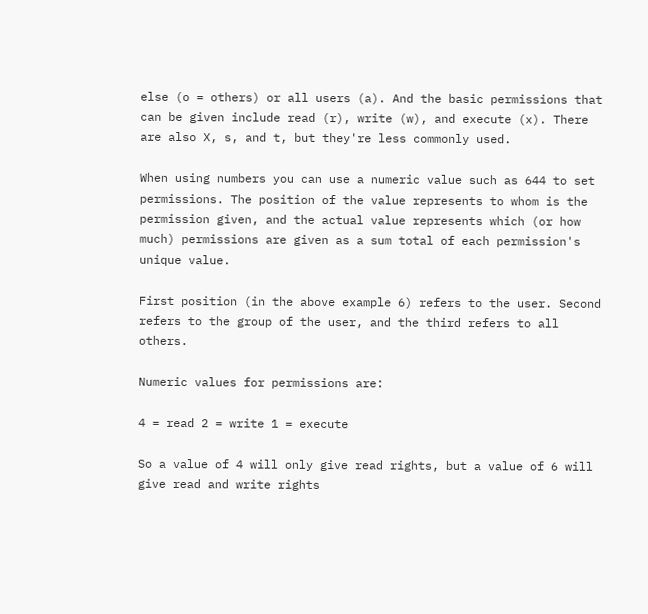else (o = others) or all users (a). And the basic permissions that can be given include read (r), write (w), and execute (x). There are also X, s, and t, but they're less commonly used.

When using numbers you can use a numeric value such as 644 to set permissions. The position of the value represents to whom is the permission given, and the actual value represents which (or how much) permissions are given as a sum total of each permission's unique value.

First position (in the above example 6) refers to the user. Second refers to the group of the user, and the third refers to all others.

Numeric values for permissions are:

4 = read 2 = write 1 = execute

So a value of 4 will only give read rights, but a value of 6 will give read and write rights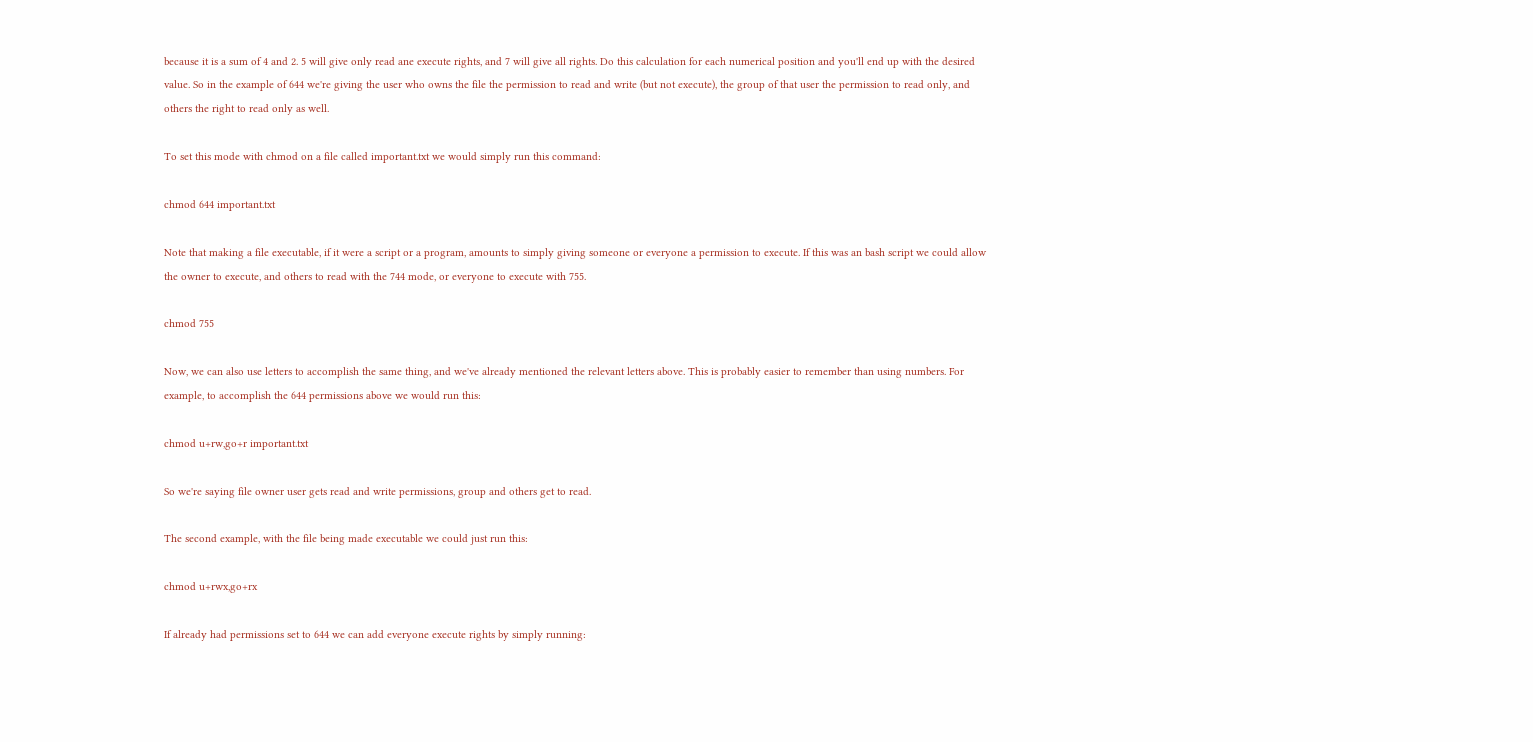because it is a sum of 4 and 2. 5 will give only read ane execute rights, and 7 will give all rights. Do this calculation for each numerical position and you'll end up with the desired value. So in the example of 644 we're giving the user who owns the file the permission to read and write (but not execute), the group of that user the permission to read only, and others the right to read only as well.

To set this mode with chmod on a file called important.txt we would simply run this command:

chmod 644 important.txt

Note that making a file executable, if it were a script or a program, amounts to simply giving someone or everyone a permission to execute. If this was an bash script we could allow the owner to execute, and others to read with the 744 mode, or everyone to execute with 755.

chmod 755

Now, we can also use letters to accomplish the same thing, and we've already mentioned the relevant letters above. This is probably easier to remember than using numbers. For example, to accomplish the 644 permissions above we would run this:

chmod u+rw,go+r important.txt

So we're saying file owner user gets read and write permissions, group and others get to read.

The second example, with the file being made executable we could just run this:

chmod u+rwx,go+rx

If already had permissions set to 644 we can add everyone execute rights by simply running: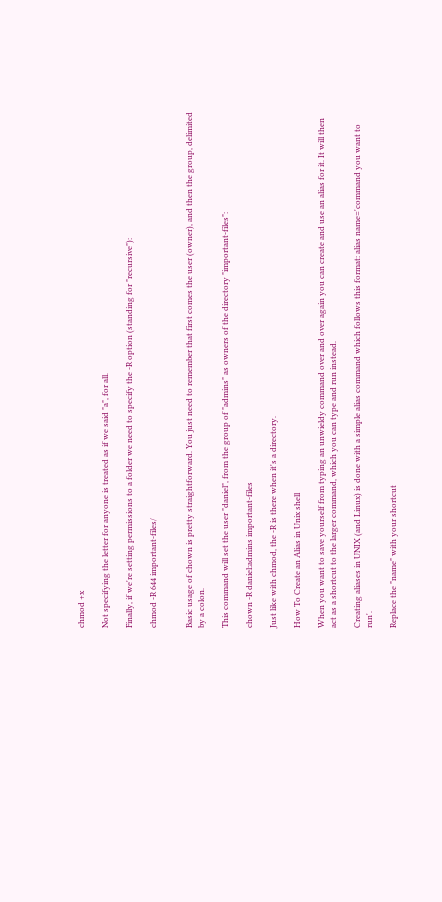chmod +x

Not specifying the letter for anyone is treated as if we said "a", for all.

Finally, if we're setting permissions to a folder we need to specify the -R option (standing for "recursive"):

chmod -R 644 important-files/


Basic usage of chown is pretty straightforward. You just need to remember that first comes the user (owner), and then the group, delimited by a colon.

This command will set the user "daniel", from the group of "admins" as owners of the directory "important-files":

chown -R daniel:admins important-files

Just like with chmod, the -R is there when it's a directory.

How To Create an Alias in Unix shell

When you want to save yourself from typing an unwieldy command over and over again you can create and use an alias for it. It will then act as a shortcut to the larger command, which you can type and run instead.

Creating aliases in UNIX (and Linux) is done with a simple alias command which follows this format: alias name='command you want to run'.

Replace the "name" with your shortcut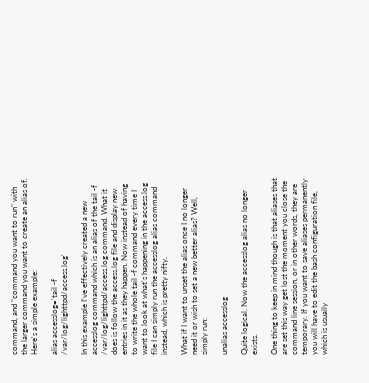command, and "command you want to run" with the larger command you want to create an alias of. Here's a simple example:

alias accesslog='tail -f /var/log/lighttpd/access.log'

In this example I've effectively created a new accesslog command which is an alias of the tail -f /var/log/lighttpd/access.log command. What it does is follow the access.log file and display new entries in it as they happen. Now instead of having to write the whole tail -f command every time I want to look at what's happening in the access.log file I can simply run the accesslog alias command instead, which is pretty nifty.

What if I want to unset the alias once I no longer need it or wish to set a new better alias? Well, simply run:

unalias accesslog

Quite logical. Now the accesslog alias no longer exists.

One thing to keep in mind though is that aliases that are set this way get lost the moment you close the command line session, or in other words, they are temporary. If you want to save aliases permanently you will have to edit the bash configuration file, which is usually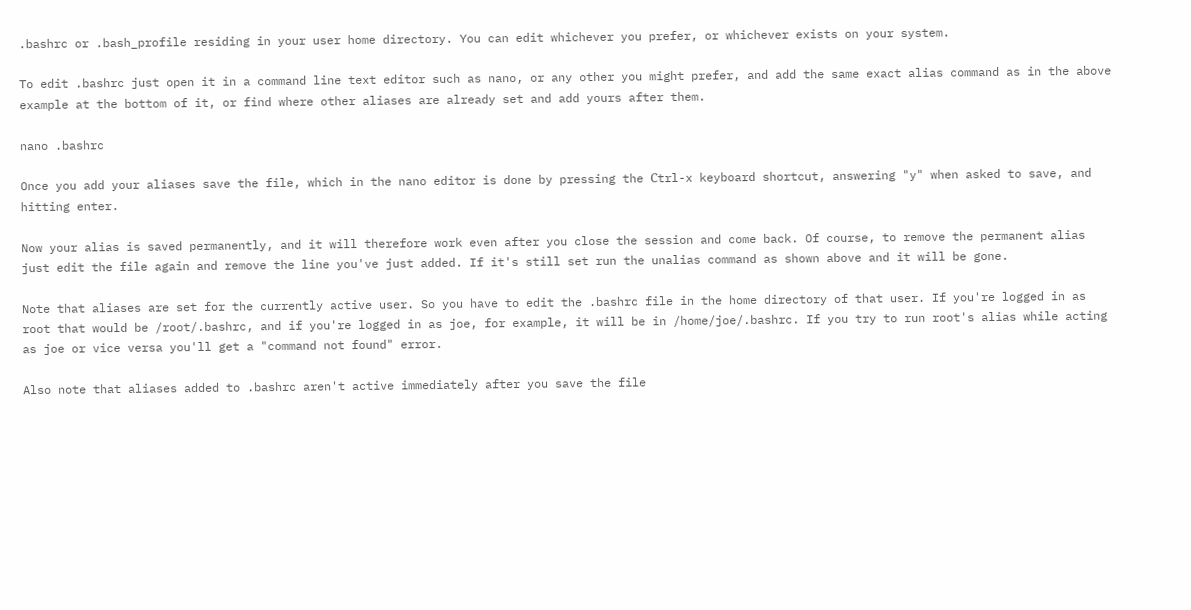.bashrc or .bash_profile residing in your user home directory. You can edit whichever you prefer, or whichever exists on your system.

To edit .bashrc just open it in a command line text editor such as nano, or any other you might prefer, and add the same exact alias command as in the above example at the bottom of it, or find where other aliases are already set and add yours after them.

nano .bashrc

Once you add your aliases save the file, which in the nano editor is done by pressing the Сtrl-x keyboard shortcut, answering "y" when asked to save, and hitting enter.

Now your alias is saved permanently, and it will therefore work even after you close the session and come back. Of course, to remove the permanent alias just edit the file again and remove the line you've just added. If it's still set run the unalias command as shown above and it will be gone.

Note that aliases are set for the currently active user. So you have to edit the .bashrc file in the home directory of that user. If you're logged in as root that would be /root/.bashrc, and if you're logged in as joe, for example, it will be in /home/joe/.bashrc. If you try to run root's alias while acting as joe or vice versa you'll get a "command not found" error.

Also note that aliases added to .bashrc aren't active immediately after you save the file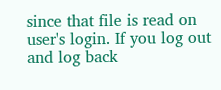since that file is read on user's login. If you log out and log back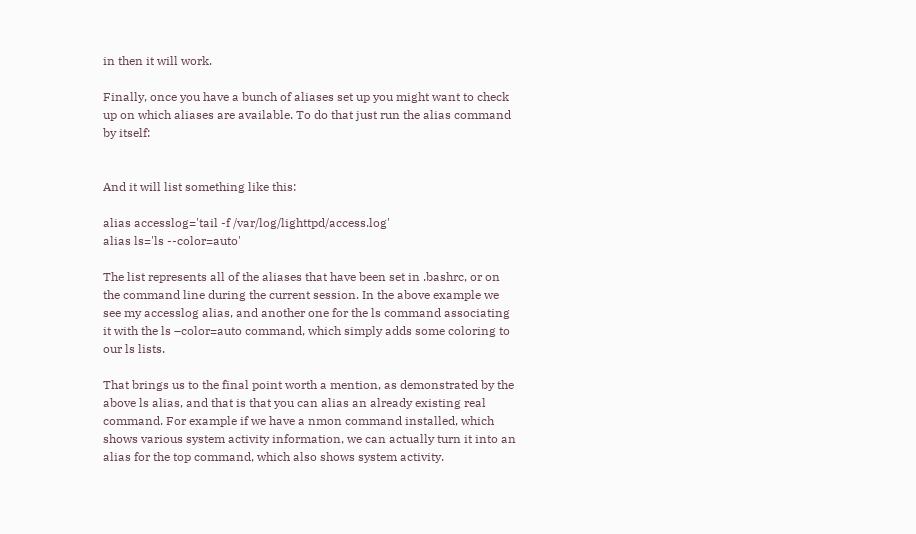in then it will work.

Finally, once you have a bunch of aliases set up you might want to check up on which aliases are available. To do that just run the alias command by itself:


And it will list something like this:

alias accesslog='tail -f /var/log/lighttpd/access.log'
alias ls='ls --color=auto'

The list represents all of the aliases that have been set in .bashrc, or on the command line during the current session. In the above example we see my accesslog alias, and another one for the ls command associating it with the ls –color=auto command, which simply adds some coloring to our ls lists.

That brings us to the final point worth a mention, as demonstrated by the above ls alias, and that is that you can alias an already existing real command. For example if we have a nmon command installed, which shows various system activity information, we can actually turn it into an alias for the top command, which also shows system activity.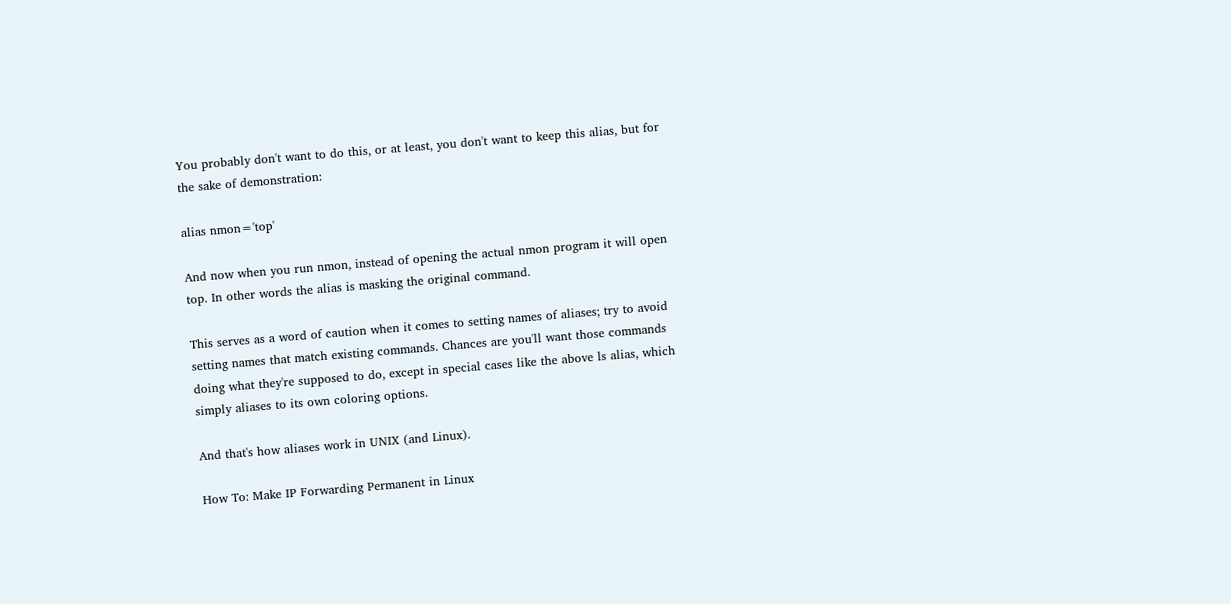You probably don't want to do this, or at least, you don't want to keep this alias, but for the sake of demonstration:

alias nmon='top'

And now when you run nmon, instead of opening the actual nmon program it will open top. In other words the alias is masking the original command.

This serves as a word of caution when it comes to setting names of aliases; try to avoid setting names that match existing commands. Chances are you'll want those commands doing what they're supposed to do, except in special cases like the above ls alias, which simply aliases to its own coloring options.

And that's how aliases work in UNIX (and Linux).

How To: Make IP Forwarding Permanent in Linux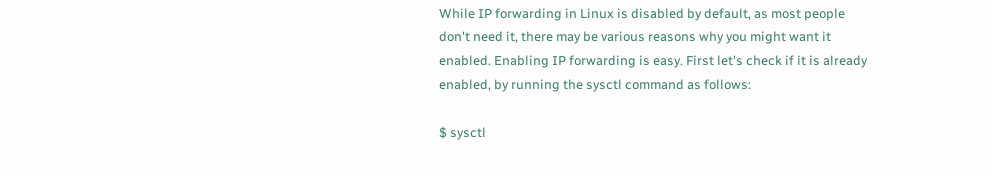While IP forwarding in Linux is disabled by default, as most people don't need it, there may be various reasons why you might want it enabled. Enabling IP forwarding is easy. First let's check if it is already enabled, by running the sysctl command as follows:

$ sysctl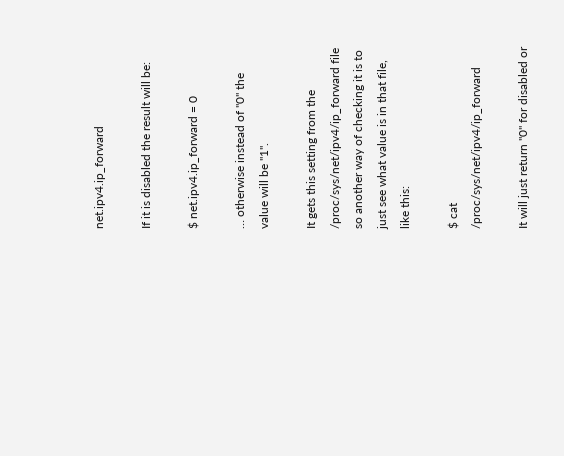net.ipv4.ip_forward

If it is disabled the result will be:

$ net.ipv4.ip_forward = 0

… otherwise instead of "0" the value will be "1".

It gets this setting from the /proc/sys/net/ipv4/ip_forward file so another way of checking it is to just see what value is in that file, like this:

$ cat /proc/sys/net/ipv4/ip_forward

It will just return "0" for disabled or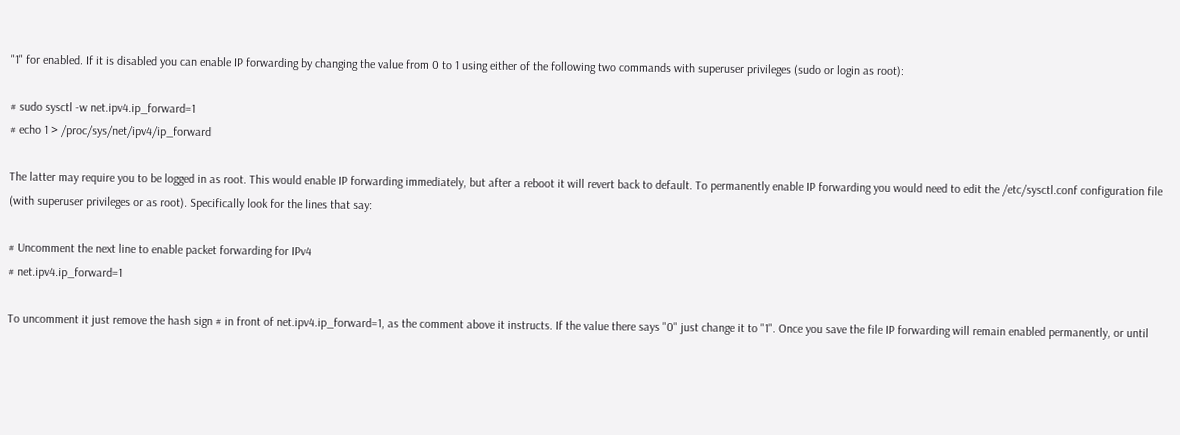"1" for enabled. If it is disabled you can enable IP forwarding by changing the value from 0 to 1 using either of the following two commands with superuser privileges (sudo or login as root):

# sudo sysctl -w net.ipv4.ip_forward=1
# echo 1 > /proc/sys/net/ipv4/ip_forward

The latter may require you to be logged in as root. This would enable IP forwarding immediately, but after a reboot it will revert back to default. To permanently enable IP forwarding you would need to edit the /etc/sysctl.conf configuration file (with superuser privileges or as root). Specifically look for the lines that say:

# Uncomment the next line to enable packet forwarding for IPv4
# net.ipv4.ip_forward=1

To uncomment it just remove the hash sign # in front of net.ipv4.ip_forward=1, as the comment above it instructs. If the value there says "0" just change it to "1". Once you save the file IP forwarding will remain enabled permanently, or until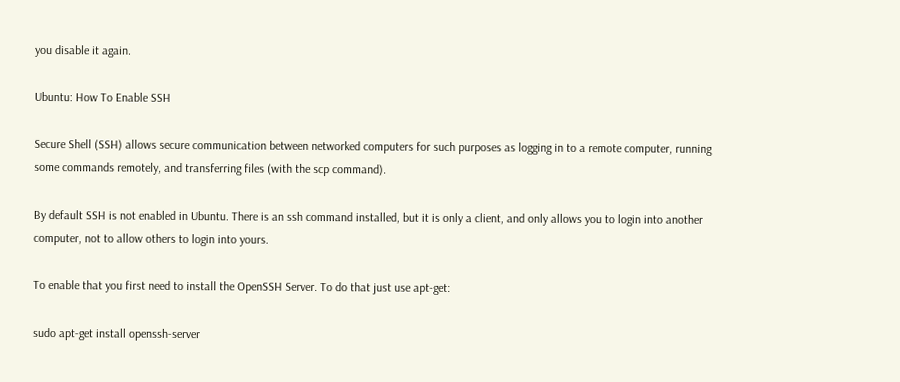you disable it again.

Ubuntu: How To Enable SSH

Secure Shell (SSH) allows secure communication between networked computers for such purposes as logging in to a remote computer, running some commands remotely, and transferring files (with the scp command).

By default SSH is not enabled in Ubuntu. There is an ssh command installed, but it is only a client, and only allows you to login into another computer, not to allow others to login into yours.

To enable that you first need to install the OpenSSH Server. To do that just use apt-get:

sudo apt-get install openssh-server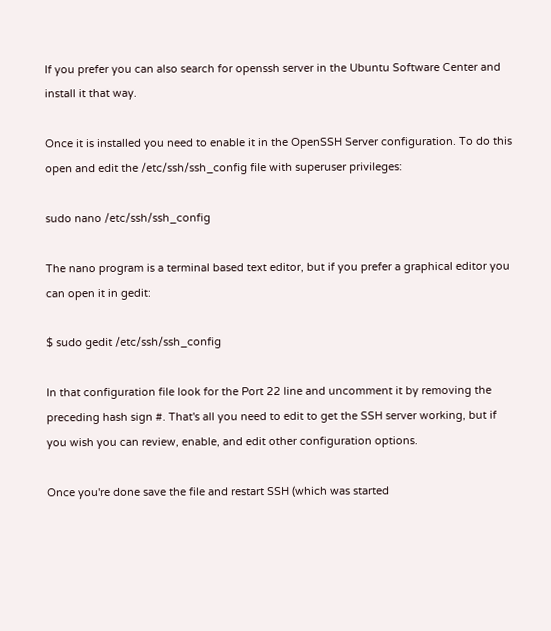If you prefer you can also search for openssh server in the Ubuntu Software Center and install it that way.

Once it is installed you need to enable it in the OpenSSH Server configuration. To do this open and edit the /etc/ssh/ssh_config file with superuser privileges:

sudo nano /etc/ssh/ssh_config

The nano program is a terminal based text editor, but if you prefer a graphical editor you can open it in gedit:

$ sudo gedit /etc/ssh/ssh_config

In that configuration file look for the Port 22 line and uncomment it by removing the preceding hash sign #. That's all you need to edit to get the SSH server working, but if you wish you can review, enable, and edit other configuration options.

Once you're done save the file and restart SSH (which was started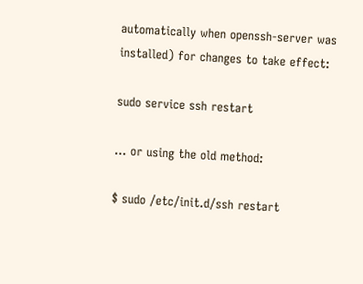automatically when openssh-server was installed) for changes to take effect:

sudo service ssh restart

… or using the old method:

$ sudo /etc/init.d/ssh restart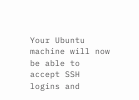Your Ubuntu machine will now be able to accept SSH logins and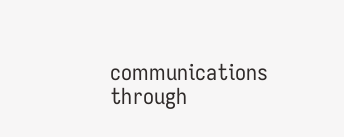communications through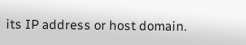its IP address or host domain.